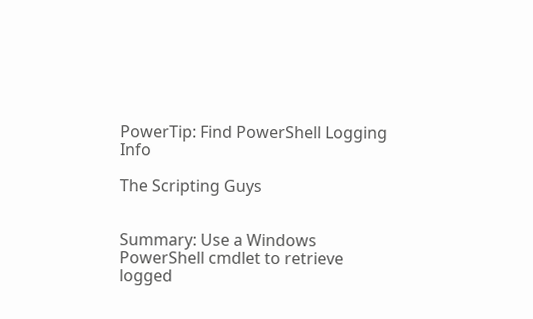PowerTip: Find PowerShell Logging Info

The Scripting Guys


Summary: Use a Windows PowerShell cmdlet to retrieve logged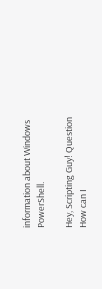information about Windows PowerShell.

Hey, Scripting Guy! Question How can I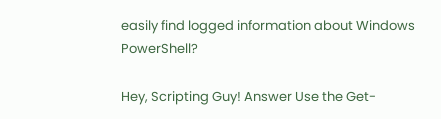easily find logged information about Windows PowerShell?

Hey, Scripting Guy! Answer Use the Get-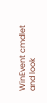WinEvent cmdlet and look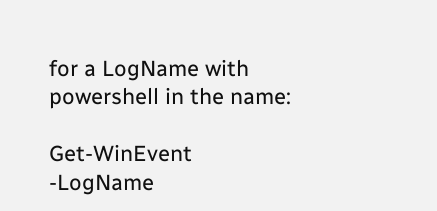for a LogName with powershell in the name:

Get-WinEvent -LogName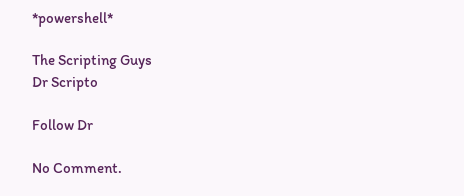*powershell*

The Scripting Guys
Dr Scripto

Follow Dr

No Comment.